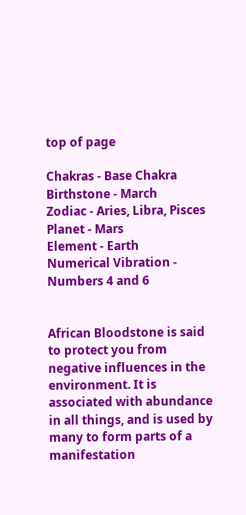top of page

Chakras - Base Chakra
Birthstone - March
Zodiac - Aries, Libra, Pisces
Planet - Mars
Element - Earth
Numerical Vibration - Numbers 4 and 6


African Bloodstone is said to protect you from negative influences in the environment. It is associated with abundance in all things, and is used by many to form parts of a manifestation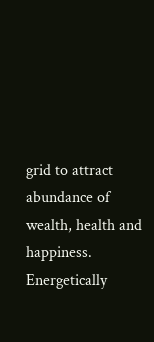grid to attract abundance of wealth, health and happiness. Energetically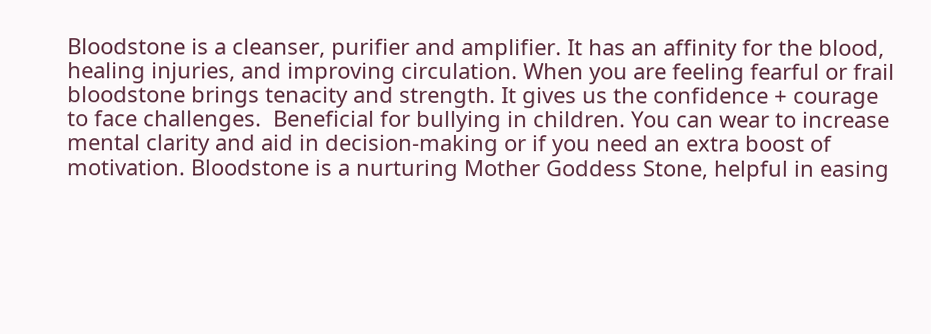Bloodstone is a cleanser, purifier and amplifier. It has an affinity for the blood, healing injuries, and improving circulation. When you are feeling fearful or frail bloodstone brings tenacity and strength. It gives us the confidence + courage to face challenges.  Beneficial for bullying in children. You can wear to increase mental clarity and aid in decision-making or if you need an extra boost of motivation. Bloodstone is a nurturing Mother Goddess Stone, helpful in easing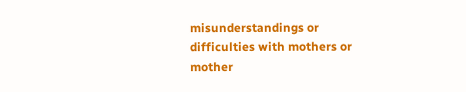misunderstandings or difficulties with mothers or mother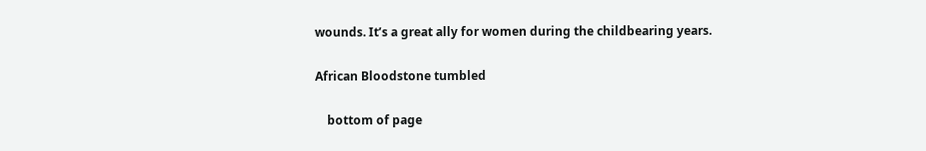wounds. It’s a great ally for women during the childbearing years.

African Bloodstone tumbled

    bottom of page